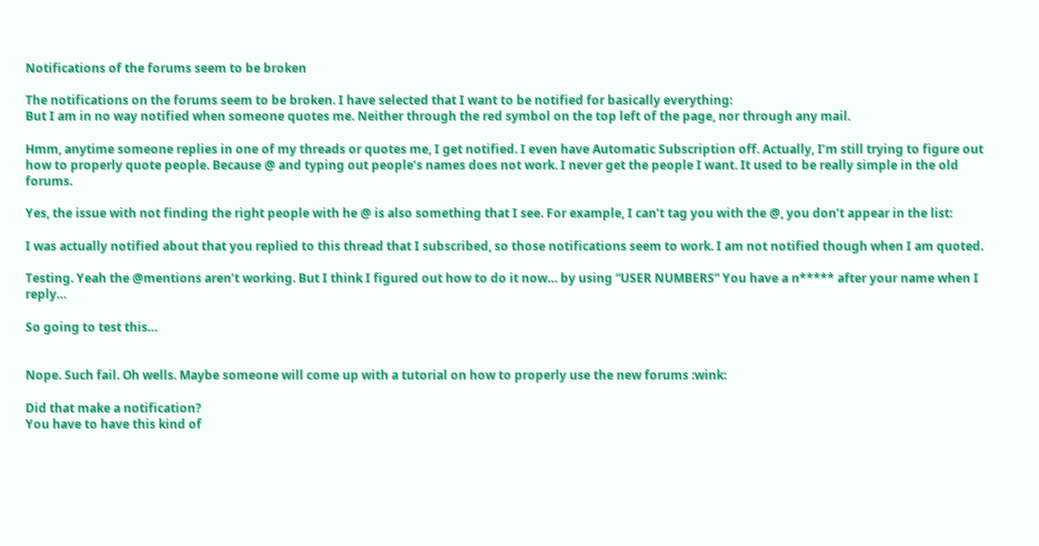Notifications of the forums seem to be broken

The notifications on the forums seem to be broken. I have selected that I want to be notified for basically everything:
But I am in no way notified when someone quotes me. Neither through the red symbol on the top left of the page, nor through any mail.

Hmm, anytime someone replies in one of my threads or quotes me, I get notified. I even have Automatic Subscription off. Actually, I’m still trying to figure out how to properly quote people. Because @ and typing out people’s names does not work. I never get the people I want. It used to be really simple in the old forums.

Yes, the issue with not finding the right people with he @ is also something that I see. For example, I can’t tag you with the @, you don’t appear in the list:

I was actually notified about that you replied to this thread that I subscribed, so those notifications seem to work. I am not notified though when I am quoted.

Testing. Yeah the @mentions aren’t working. But I think I figured out how to do it now… by using “USER NUMBERS” You have a n***** after your name when I reply…

So going to test this…


Nope. Such fail. Oh wells. Maybe someone will come up with a tutorial on how to properly use the new forums :wink:

Did that make a notification?
You have to have this kind of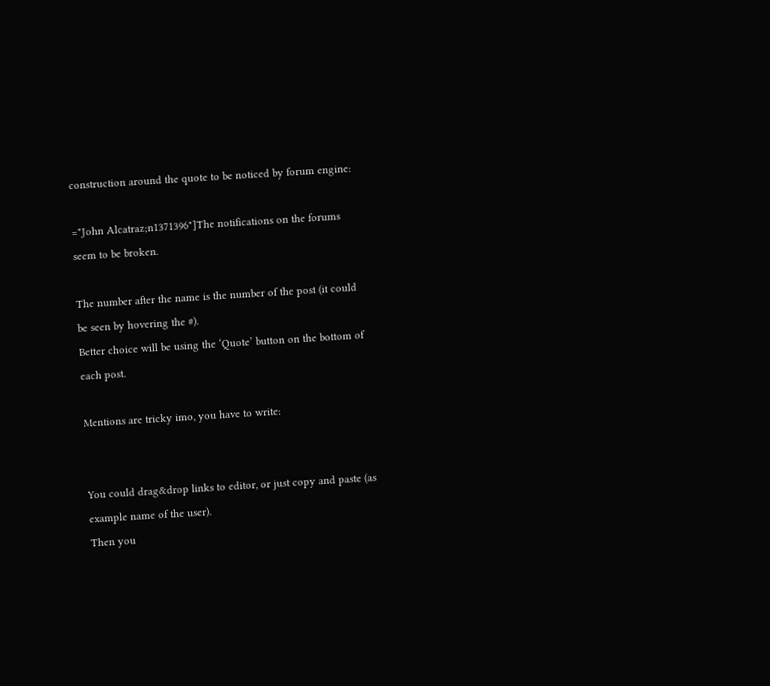construction around the quote to be noticed by forum engine:

="John Alcatraz;n1371396"]The notifications on the forums seem to be broken.

The number after the name is the number of the post (it could be seen by hovering the #).
Better choice will be using the ‘Quote’ button on the bottom of each post.

Mentions are tricky imo, you have to write:


You could drag&drop links to editor, or just copy and paste (as example name of the user).
Then you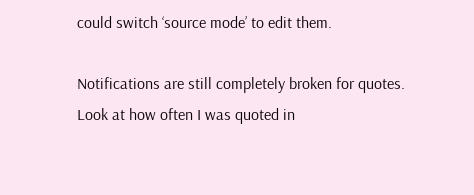could switch ‘source mode’ to edit them.

Notifications are still completely broken for quotes. Look at how often I was quoted in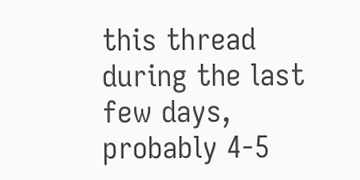this thread during the last few days, probably 4-5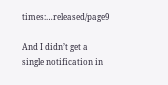times:…released/page9

And I didn’t get a single notification in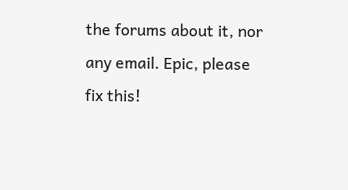the forums about it, nor any email. Epic, please fix this!